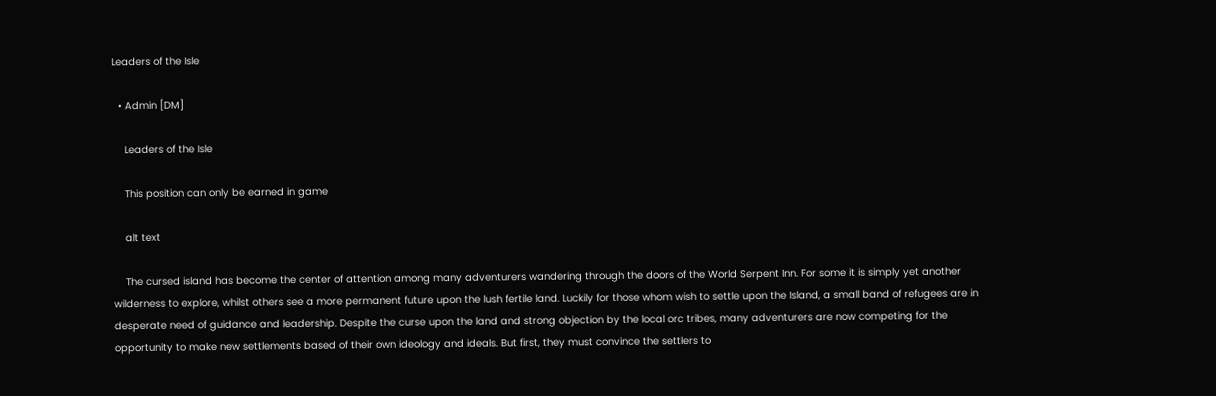Leaders of the Isle

  • Admin [DM]

    Leaders of the Isle

    This position can only be earned in game

    alt text

    The cursed island has become the center of attention among many adventurers wandering through the doors of the World Serpent Inn. For some it is simply yet another wilderness to explore, whilst others see a more permanent future upon the lush fertile land. Luckily for those whom wish to settle upon the Island, a small band of refugees are in desperate need of guidance and leadership. Despite the curse upon the land and strong objection by the local orc tribes, many adventurers are now competing for the opportunity to make new settlements based of their own ideology and ideals. But first, they must convince the settlers to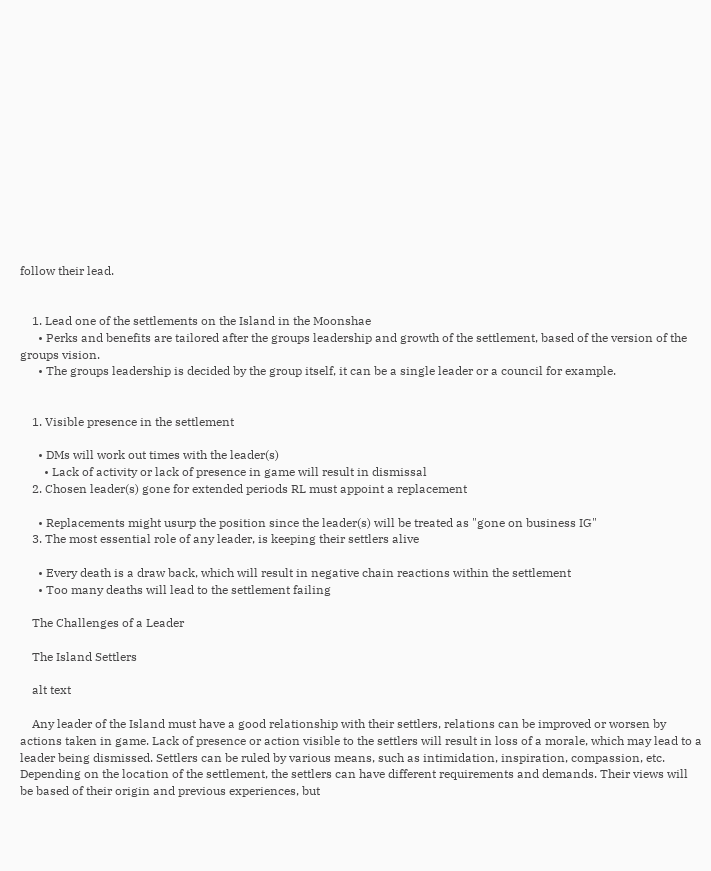follow their lead.


    1. Lead one of the settlements on the Island in the Moonshae
      • Perks and benefits are tailored after the groups leadership and growth of the settlement, based of the version of the groups vision.
      • The groups leadership is decided by the group itself, it can be a single leader or a council for example.


    1. Visible presence in the settlement

      • DMs will work out times with the leader(s)
        • Lack of activity or lack of presence in game will result in dismissal
    2. Chosen leader(s) gone for extended periods RL must appoint a replacement

      • Replacements might usurp the position since the leader(s) will be treated as "gone on business IG"
    3. The most essential role of any leader, is keeping their settlers alive

      • Every death is a draw back, which will result in negative chain reactions within the settlement
      • Too many deaths will lead to the settlement failing

    The Challenges of a Leader

    The Island Settlers

    alt text

    Any leader of the Island must have a good relationship with their settlers, relations can be improved or worsen by actions taken in game. Lack of presence or action visible to the settlers will result in loss of a morale, which may lead to a leader being dismissed. Settlers can be ruled by various means, such as intimidation, inspiration, compassion, etc. Depending on the location of the settlement, the settlers can have different requirements and demands. Their views will be based of their origin and previous experiences, but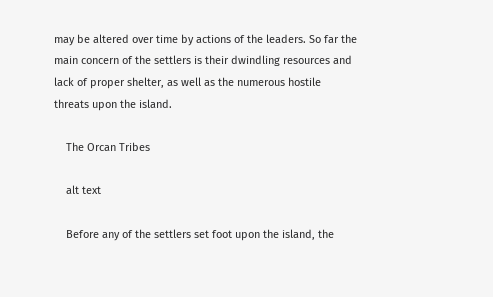may be altered over time by actions of the leaders. So far the main concern of the settlers is their dwindling resources and lack of proper shelter, as well as the numerous hostile threats upon the island.

    The Orcan Tribes

    alt text

    Before any of the settlers set foot upon the island, the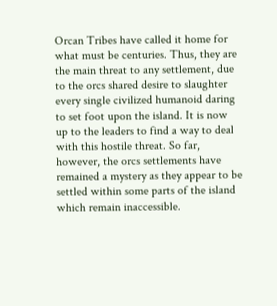Orcan Tribes have called it home for what must be centuries. Thus, they are the main threat to any settlement, due to the orcs shared desire to slaughter every single civilized humanoid daring to set foot upon the island. It is now up to the leaders to find a way to deal with this hostile threat. So far, however, the orcs settlements have remained a mystery as they appear to be settled within some parts of the island which remain inaccessible.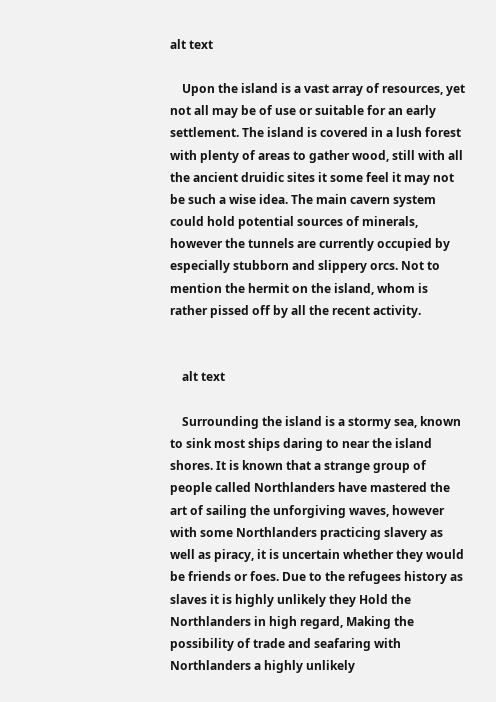alt text

    Upon the island is a vast array of resources, yet not all may be of use or suitable for an early settlement. The island is covered in a lush forest with plenty of areas to gather wood, still with all the ancient druidic sites it some feel it may not be such a wise idea. The main cavern system could hold potential sources of minerals, however the tunnels are currently occupied by especially stubborn and slippery orcs. Not to mention the hermit on the island, whom is rather pissed off by all the recent activity.


    alt text

    Surrounding the island is a stormy sea, known to sink most ships daring to near the island shores. It is known that a strange group of people called Northlanders have mastered the art of sailing the unforgiving waves, however with some Northlanders practicing slavery as well as piracy, it is uncertain whether they would be friends or foes. Due to the refugees history as slaves it is highly unlikely they Hold the Northlanders in high regard, Making the possibility of trade and seafaring with Northlanders a highly unlikely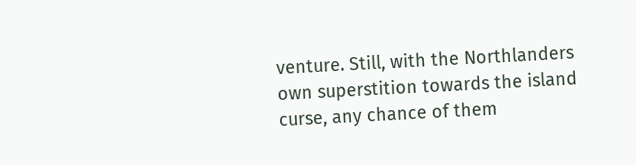venture. Still, with the Northlanders own superstition towards the island curse, any chance of them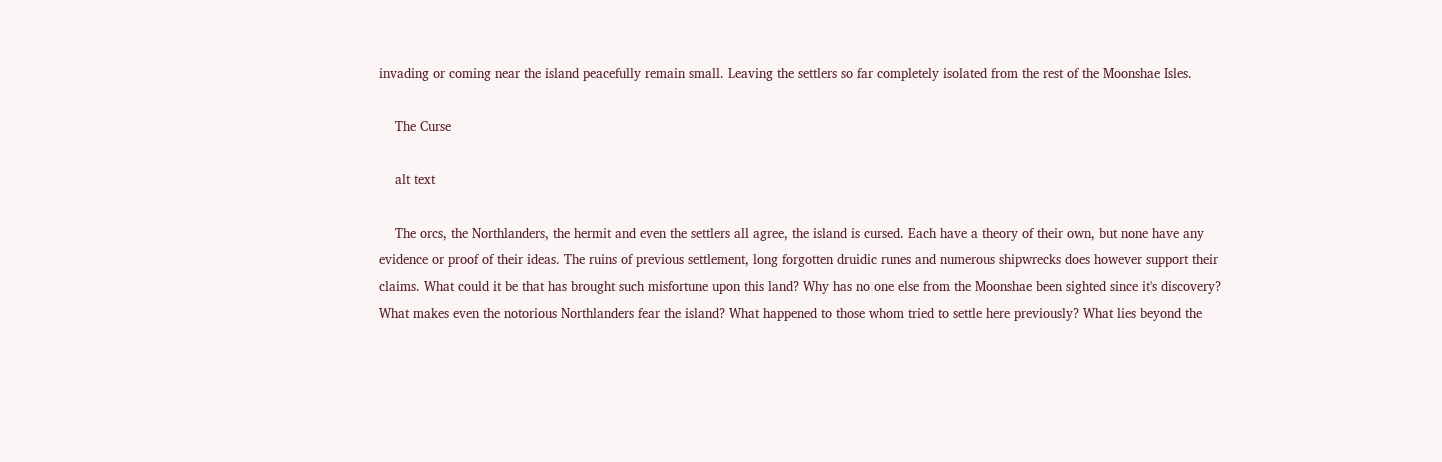invading or coming near the island peacefully remain small. Leaving the settlers so far completely isolated from the rest of the Moonshae Isles.

    The Curse

    alt text

    The orcs, the Northlanders, the hermit and even the settlers all agree, the island is cursed. Each have a theory of their own, but none have any evidence or proof of their ideas. The ruins of previous settlement, long forgotten druidic runes and numerous shipwrecks does however support their claims. What could it be that has brought such misfortune upon this land? Why has no one else from the Moonshae been sighted since it's discovery? What makes even the notorious Northlanders fear the island? What happened to those whom tried to settle here previously? What lies beyond the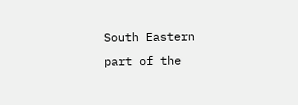South Eastern part of the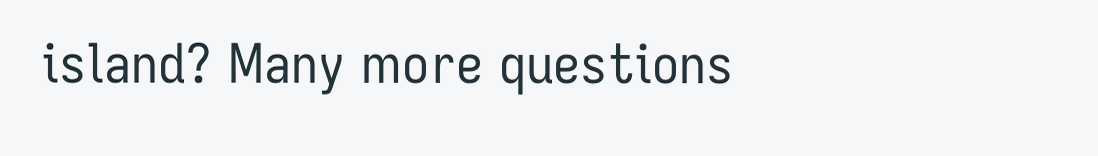island? Many more questions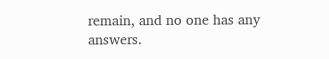remain, and no one has any answers.